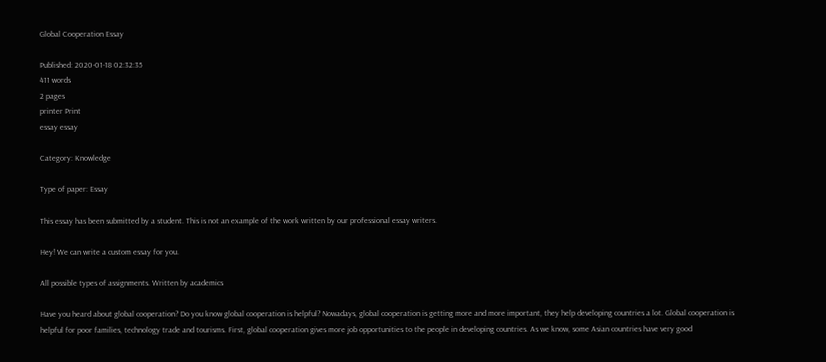Global Cooperation Essay

Published: 2020-01-18 02:32:35
411 words
2 pages
printer Print
essay essay

Category: Knowledge

Type of paper: Essay

This essay has been submitted by a student. This is not an example of the work written by our professional essay writers.

Hey! We can write a custom essay for you.

All possible types of assignments. Written by academics

Have you heard about global cooperation? Do you know global cooperation is helpful? Nowadays, global cooperation is getting more and more important, they help developing countries a lot. Global cooperation is helpful for poor families, technology trade and tourisms. First, global cooperation gives more job opportunities to the people in developing countries. As we know, some Asian countries have very good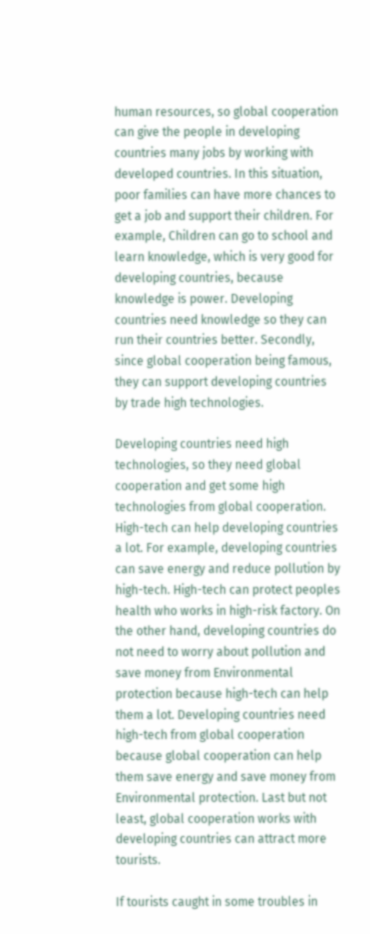human resources, so global cooperation can give the people in developing countries many jobs by working with developed countries. In this situation, poor families can have more chances to get a job and support their children. For example, Children can go to school and learn knowledge, which is very good for developing countries, because knowledge is power. Developing countries need knowledge so they can run their countries better. Secondly, since global cooperation being famous, they can support developing countries by trade high technologies.

Developing countries need high technologies, so they need global cooperation and get some high technologies from global cooperation. High-tech can help developing countries a lot. For example, developing countries can save energy and reduce pollution by high-tech. High-tech can protect peoples health who works in high-risk factory. On the other hand, developing countries do not need to worry about pollution and save money from Environmental protection because high-tech can help them a lot. Developing countries need high-tech from global cooperation because global cooperation can help them save energy and save money from Environmental protection. Last but not least, global cooperation works with developing countries can attract more tourists.

If tourists caught in some troubles in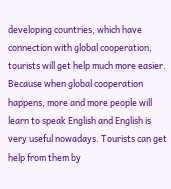developing countries, which have connection with global cooperation, tourists will get help much more easier. Because when global cooperation happens, more and more people will learn to speak English and English is very useful nowadays. Tourists can get help from them by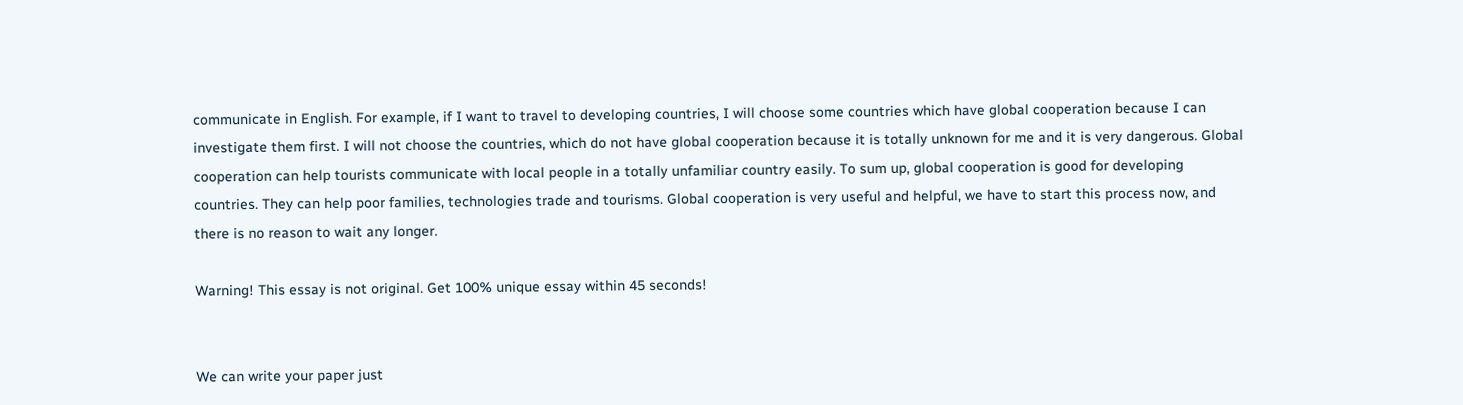communicate in English. For example, if I want to travel to developing countries, I will choose some countries which have global cooperation because I can investigate them first. I will not choose the countries, which do not have global cooperation because it is totally unknown for me and it is very dangerous. Global cooperation can help tourists communicate with local people in a totally unfamiliar country easily. To sum up, global cooperation is good for developing countries. They can help poor families, technologies trade and tourisms. Global cooperation is very useful and helpful, we have to start this process now, and there is no reason to wait any longer.

Warning! This essay is not original. Get 100% unique essay within 45 seconds!


We can write your paper just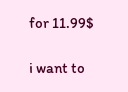for 11.99$

i want to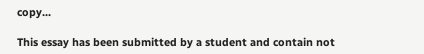copy...

This essay has been submitted by a student and contain not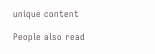unique content

People also read